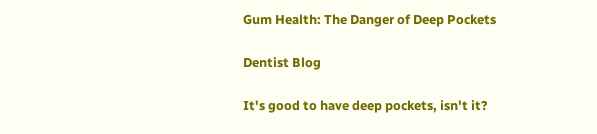Gum Health: The Danger of Deep Pockets

Dentist Blog

It's good to have deep pockets, isn't it?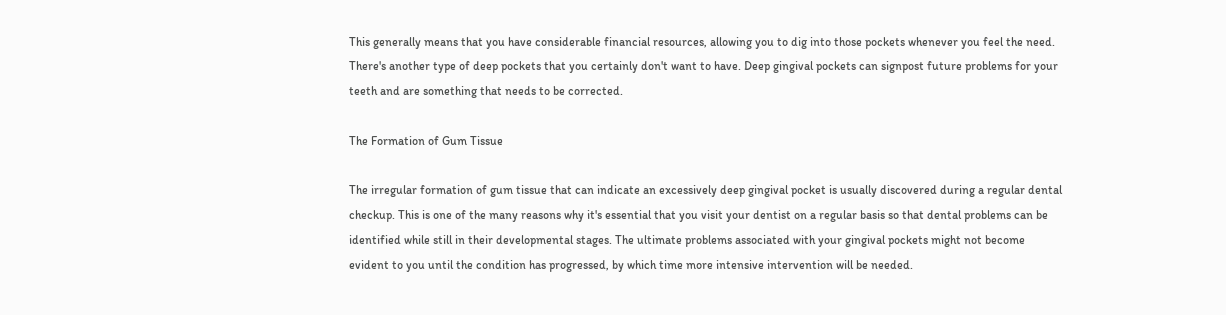This generally means that you have considerable financial resources, allowing you to dig into those pockets whenever you feel the need. There's another type of deep pockets that you certainly don't want to have. Deep gingival pockets can signpost future problems for your teeth and are something that needs to be corrected.

The Formation of Gum Tissue

The irregular formation of gum tissue that can indicate an excessively deep gingival pocket is usually discovered during a regular dental checkup. This is one of the many reasons why it's essential that you visit your dentist on a regular basis so that dental problems can be identified while still in their developmental stages. The ultimate problems associated with your gingival pockets might not become evident to you until the condition has progressed, by which time more intensive intervention will be needed.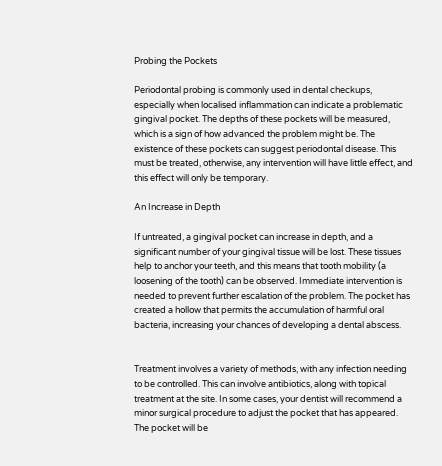Probing the Pockets

Periodontal probing is commonly used in dental checkups, especially when localised inflammation can indicate a problematic gingival pocket. The depths of these pockets will be measured, which is a sign of how advanced the problem might be. The existence of these pockets can suggest periodontal disease. This must be treated, otherwise, any intervention will have little effect, and this effect will only be temporary.

An Increase in Depth

If untreated, a gingival pocket can increase in depth, and a significant number of your gingival tissue will be lost. These tissues help to anchor your teeth, and this means that tooth mobility (a loosening of the tooth) can be observed. Immediate intervention is needed to prevent further escalation of the problem. The pocket has created a hollow that permits the accumulation of harmful oral bacteria, increasing your chances of developing a dental abscess.


Treatment involves a variety of methods, with any infection needing to be controlled. This can involve antibiotics, along with topical treatment at the site. In some cases, your dentist will recommend a minor surgical procedure to adjust the pocket that has appeared. The pocket will be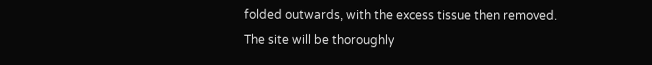folded outwards, with the excess tissue then removed. The site will be thoroughly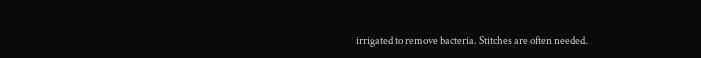irrigated to remove bacteria. Stitches are often needed.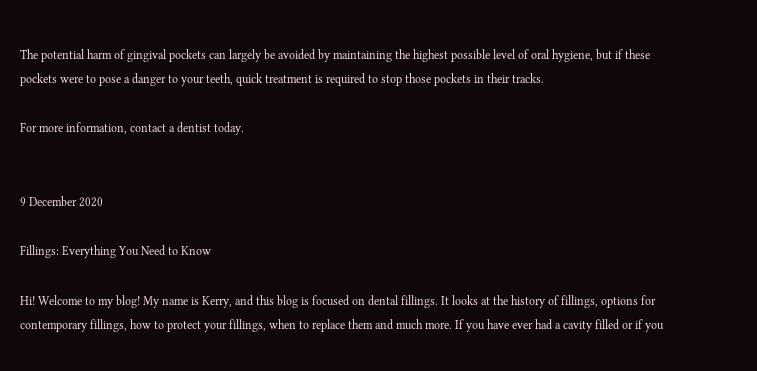The potential harm of gingival pockets can largely be avoided by maintaining the highest possible level of oral hygiene, but if these pockets were to pose a danger to your teeth, quick treatment is required to stop those pockets in their tracks.

For more information, contact a dentist today.


9 December 2020

Fillings: Everything You Need to Know

Hi! Welcome to my blog! My name is Kerry, and this blog is focused on dental fillings. It looks at the history of fillings, options for contemporary fillings, how to protect your fillings, when to replace them and much more. If you have ever had a cavity filled or if you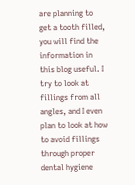are planning to get a tooth filled, you will find the information in this blog useful. I try to look at fillings from all angles, and I even plan to look at how to avoid fillings through proper dental hygiene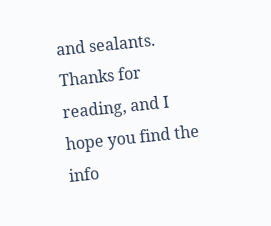and sealants. Thanks for reading, and I hope you find the info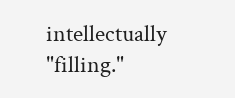intellectually "filling."